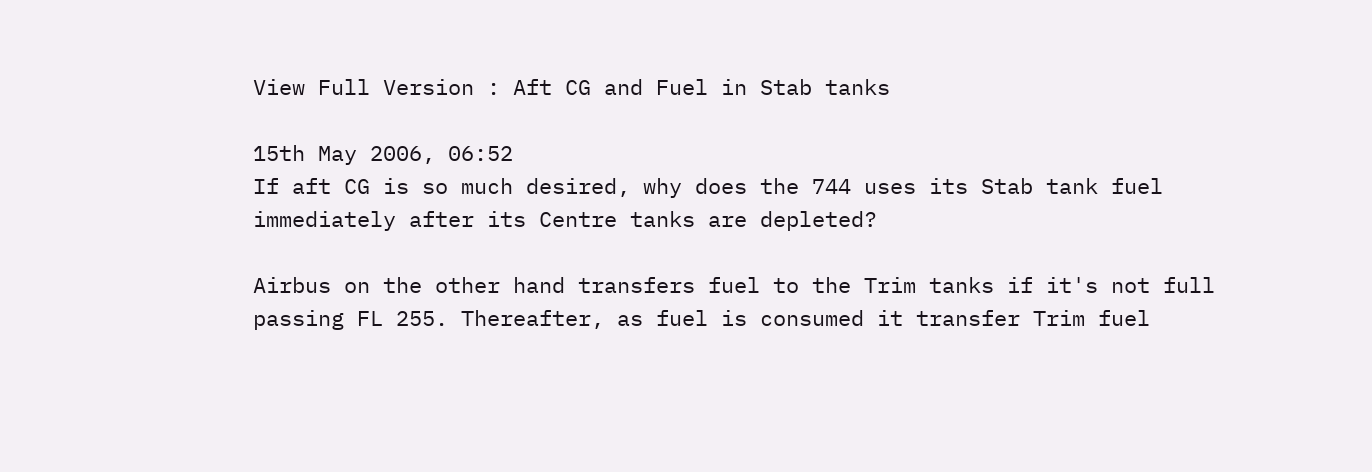View Full Version : Aft CG and Fuel in Stab tanks

15th May 2006, 06:52
If aft CG is so much desired, why does the 744 uses its Stab tank fuel immediately after its Centre tanks are depleted?

Airbus on the other hand transfers fuel to the Trim tanks if it's not full passing FL 255. Thereafter, as fuel is consumed it transfer Trim fuel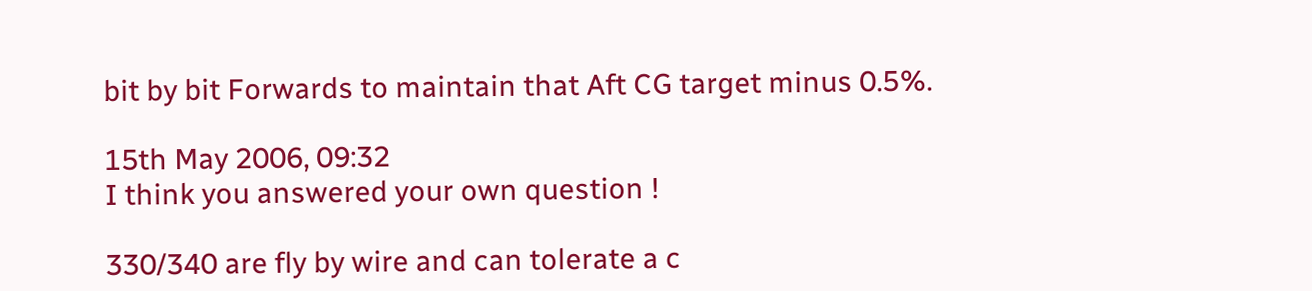bit by bit Forwards to maintain that Aft CG target minus 0.5%.

15th May 2006, 09:32
I think you answered your own question !

330/340 are fly by wire and can tolerate a c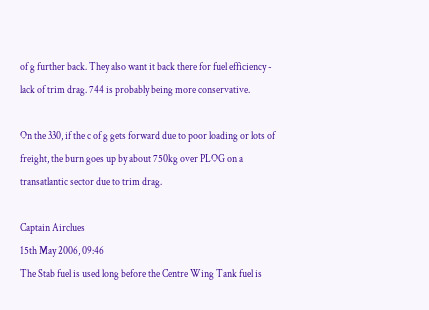of g further back. They also want it back there for fuel efficiency - lack of trim drag. 744 is probably being more conservative.

On the 330, if the c of g gets forward due to poor loading or lots of freight, the burn goes up by about 750kg over PLOG on a transatlantic sector due to trim drag.

Captain Airclues
15th May 2006, 09:46
The Stab fuel is used long before the Centre Wing Tank fuel is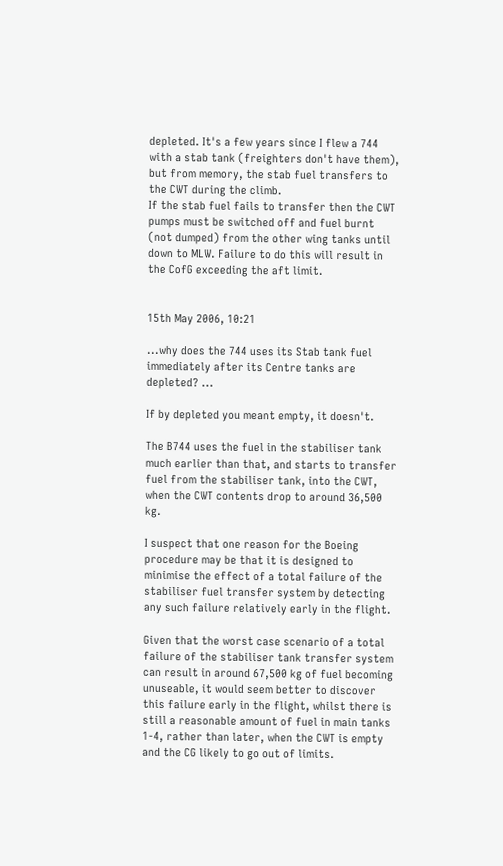depleted. It's a few years since I flew a 744 with a stab tank (freighters don't have them), but from memory, the stab fuel transfers to the CWT during the climb.
If the stab fuel fails to transfer then the CWT pumps must be switched off and fuel burnt (not dumped) from the other wing tanks until down to MLW. Failure to do this will result in the CofG exceeding the aft limit.


15th May 2006, 10:21

...why does the 744 uses its Stab tank fuel immediately after its Centre tanks are depleted? ...

If by depleted you meant empty, it doesn't.

The B744 uses the fuel in the stabiliser tank much earlier than that, and starts to transfer fuel from the stabiliser tank, into the CWT, when the CWT contents drop to around 36,500 kg.

I suspect that one reason for the Boeing procedure may be that it is designed to minimise the effect of a total failure of the stabiliser fuel transfer system by detecting any such failure relatively early in the flight.

Given that the worst case scenario of a total failure of the stabiliser tank transfer system can result in around 67,500 kg of fuel becoming unuseable, it would seem better to discover this failure early in the flight, whilst there is still a reasonable amount of fuel in main tanks 1-4, rather than later, when the CWT is empty and the CG likely to go out of limits.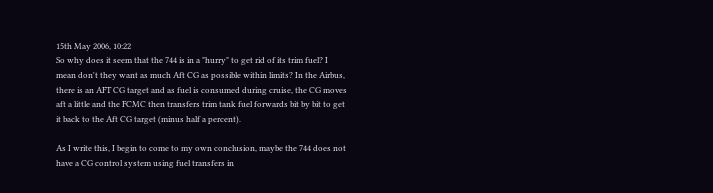15th May 2006, 10:22
So why does it seem that the 744 is in a "hurry" to get rid of its trim fuel? I mean don't they want as much Aft CG as possible within limits? In the Airbus, there is an AFT CG target and as fuel is consumed during cruise, the CG moves aft a little and the FCMC then transfers trim tank fuel forwards bit by bit to get it back to the Aft CG target (minus half a percent).

As I write this, I begin to come to my own conclusion, maybe the 744 does not have a CG control system using fuel transfers in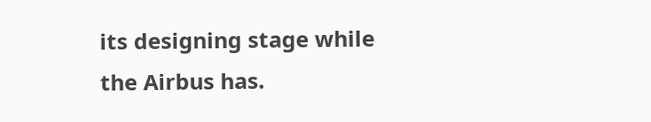its designing stage while the Airbus has.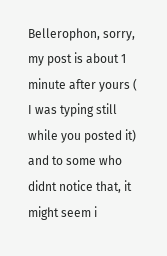Bellerophon, sorry, my post is about 1 minute after yours ( I was typing still while you posted it) and to some who didnt notice that, it might seem i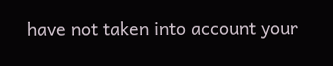have not taken into account your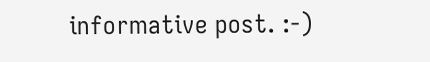informative post. :-)